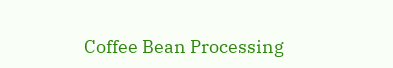Coffee Bean Processing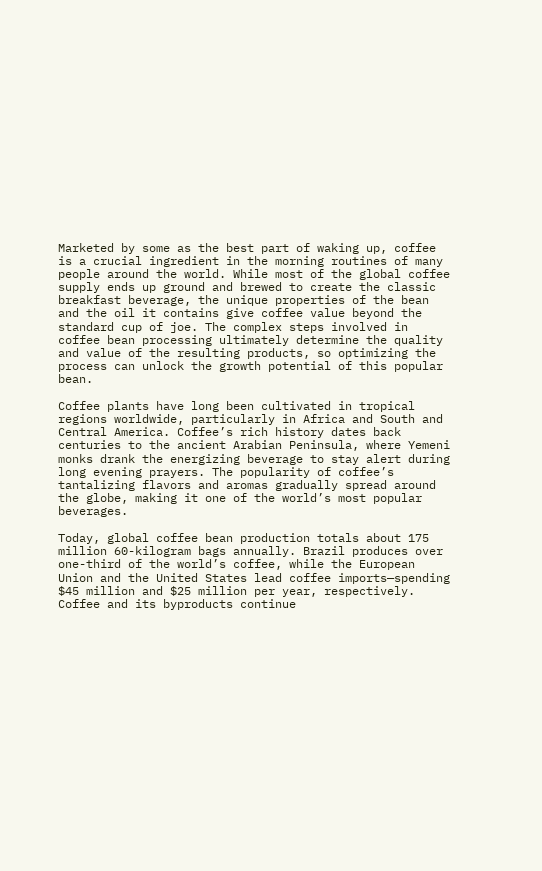Marketed by some as the best part of waking up, coffee is a crucial ingredient in the morning routines of many people around the world. While most of the global coffee supply ends up ground and brewed to create the classic breakfast beverage, the unique properties of the bean and the oil it contains give coffee value beyond the standard cup of joe. The complex steps involved in coffee bean processing ultimately determine the quality and value of the resulting products, so optimizing the process can unlock the growth potential of this popular bean.

Coffee plants have long been cultivated in tropical regions worldwide, particularly in Africa and South and Central America. Coffee’s rich history dates back centuries to the ancient Arabian Peninsula, where Yemeni monks drank the energizing beverage to stay alert during long evening prayers. The popularity of coffee’s tantalizing flavors and aromas gradually spread around the globe, making it one of the world’s most popular beverages.

Today, global coffee bean production totals about 175 million 60-kilogram bags annually. Brazil produces over one-third of the world’s coffee, while the European Union and the United States lead coffee imports—spending $45 million and $25 million per year, respectively.
Coffee and its byproducts continue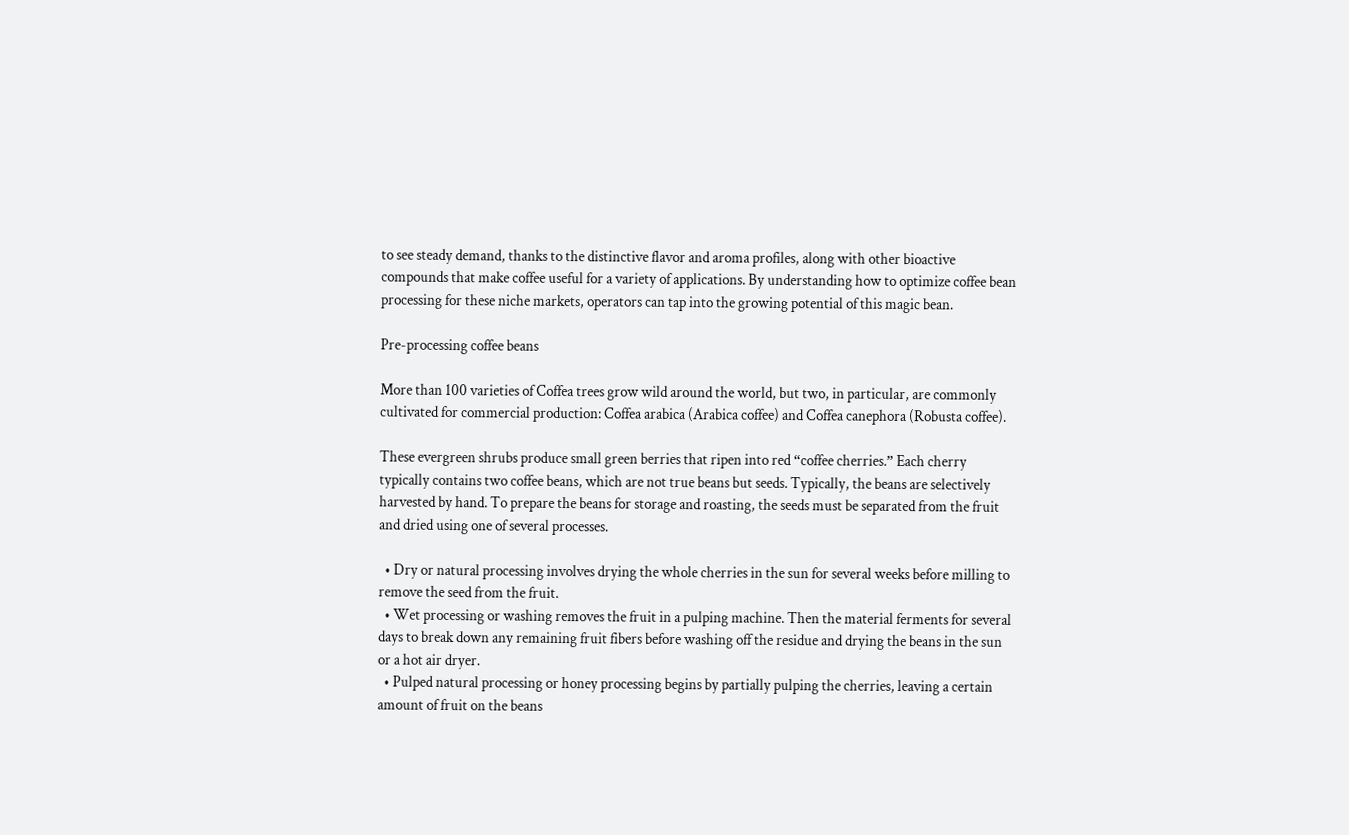to see steady demand, thanks to the distinctive flavor and aroma profiles, along with other bioactive compounds that make coffee useful for a variety of applications. By understanding how to optimize coffee bean processing for these niche markets, operators can tap into the growing potential of this magic bean.

Pre-processing coffee beans

More than 100 varieties of Coffea trees grow wild around the world, but two, in particular, are commonly cultivated for commercial production: Coffea arabica (Arabica coffee) and Coffea canephora (Robusta coffee).

These evergreen shrubs produce small green berries that ripen into red “coffee cherries.” Each cherry typically contains two coffee beans, which are not true beans but seeds. Typically, the beans are selectively harvested by hand. To prepare the beans for storage and roasting, the seeds must be separated from the fruit and dried using one of several processes.

  • Dry or natural processing involves drying the whole cherries in the sun for several weeks before milling to remove the seed from the fruit.
  • Wet processing or washing removes the fruit in a pulping machine. Then the material ferments for several days to break down any remaining fruit fibers before washing off the residue and drying the beans in the sun or a hot air dryer.
  • Pulped natural processing or honey processing begins by partially pulping the cherries, leaving a certain amount of fruit on the beans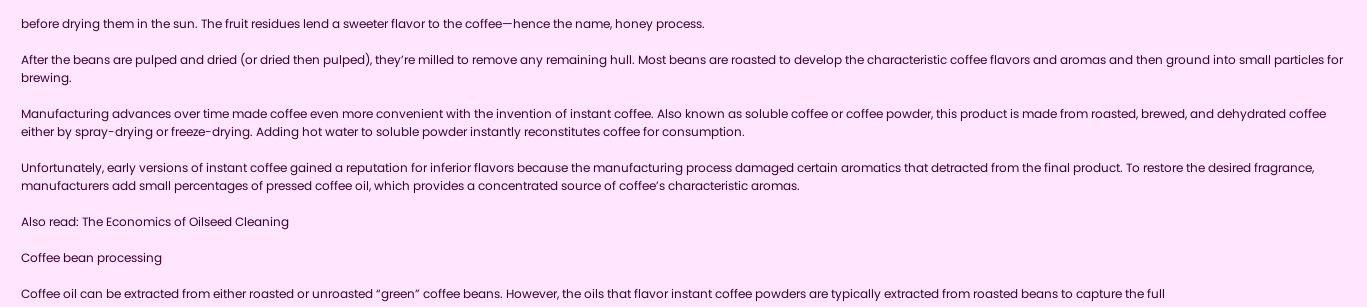before drying them in the sun. The fruit residues lend a sweeter flavor to the coffee—hence the name, honey process.

After the beans are pulped and dried (or dried then pulped), they’re milled to remove any remaining hull. Most beans are roasted to develop the characteristic coffee flavors and aromas and then ground into small particles for brewing.

Manufacturing advances over time made coffee even more convenient with the invention of instant coffee. Also known as soluble coffee or coffee powder, this product is made from roasted, brewed, and dehydrated coffee either by spray-drying or freeze-drying. Adding hot water to soluble powder instantly reconstitutes coffee for consumption.

Unfortunately, early versions of instant coffee gained a reputation for inferior flavors because the manufacturing process damaged certain aromatics that detracted from the final product. To restore the desired fragrance, manufacturers add small percentages of pressed coffee oil, which provides a concentrated source of coffee’s characteristic aromas.

Also read: The Economics of Oilseed Cleaning

Coffee bean processing

Coffee oil can be extracted from either roasted or unroasted “green” coffee beans. However, the oils that flavor instant coffee powders are typically extracted from roasted beans to capture the full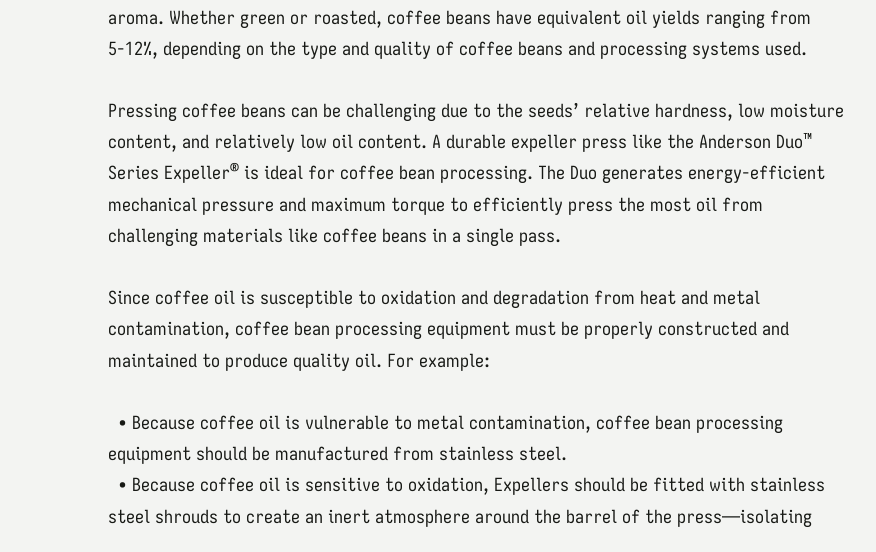aroma. Whether green or roasted, coffee beans have equivalent oil yields ranging from 5-12%, depending on the type and quality of coffee beans and processing systems used.

Pressing coffee beans can be challenging due to the seeds’ relative hardness, low moisture content, and relatively low oil content. A durable expeller press like the Anderson Duo™ Series Expeller® is ideal for coffee bean processing. The Duo generates energy-efficient mechanical pressure and maximum torque to efficiently press the most oil from challenging materials like coffee beans in a single pass.

Since coffee oil is susceptible to oxidation and degradation from heat and metal contamination, coffee bean processing equipment must be properly constructed and maintained to produce quality oil. For example:

  • Because coffee oil is vulnerable to metal contamination, coffee bean processing equipment should be manufactured from stainless steel.
  • Because coffee oil is sensitive to oxidation, Expellers should be fitted with stainless steel shrouds to create an inert atmosphere around the barrel of the press—isolating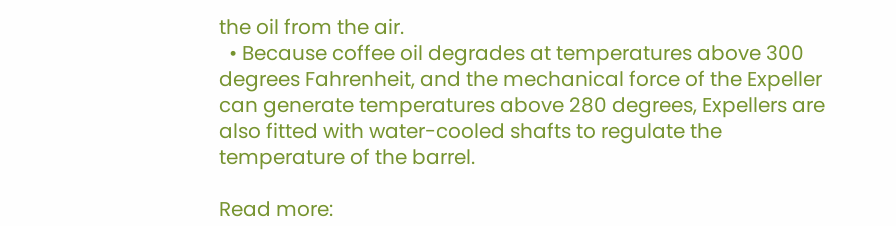the oil from the air.
  • Because coffee oil degrades at temperatures above 300 degrees Fahrenheit, and the mechanical force of the Expeller can generate temperatures above 280 degrees, Expellers are also fitted with water-cooled shafts to regulate the temperature of the barrel.

Read more: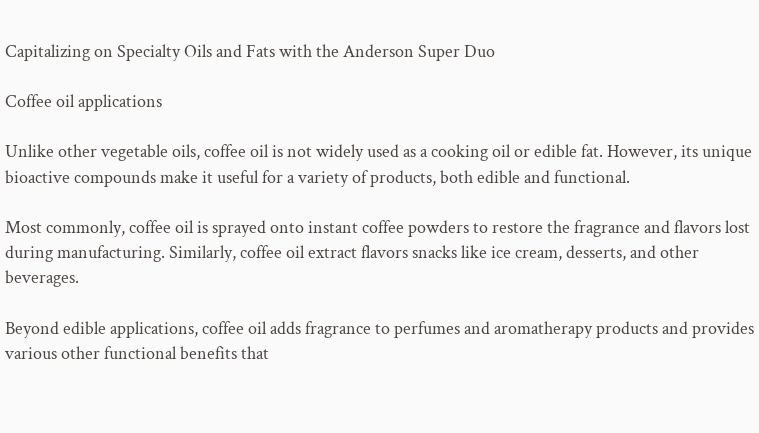Capitalizing on Specialty Oils and Fats with the Anderson Super Duo

Coffee oil applications

Unlike other vegetable oils, coffee oil is not widely used as a cooking oil or edible fat. However, its unique bioactive compounds make it useful for a variety of products, both edible and functional.

Most commonly, coffee oil is sprayed onto instant coffee powders to restore the fragrance and flavors lost during manufacturing. Similarly, coffee oil extract flavors snacks like ice cream, desserts, and other beverages.

Beyond edible applications, coffee oil adds fragrance to perfumes and aromatherapy products and provides various other functional benefits that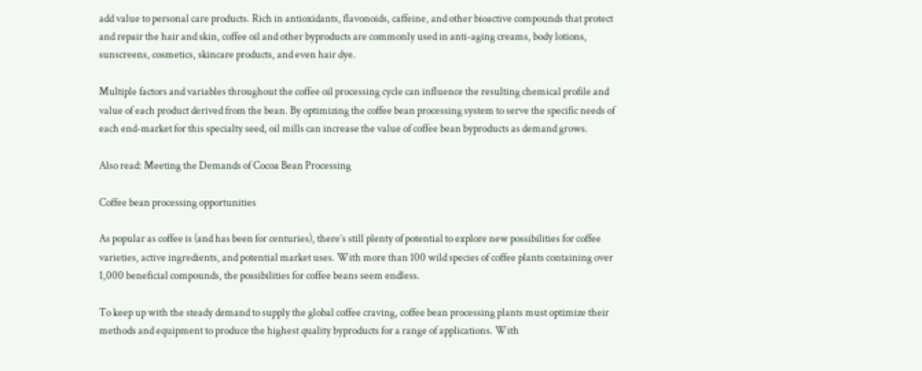add value to personal care products. Rich in antioxidants, flavonoids, caffeine, and other bioactive compounds that protect and repair the hair and skin, coffee oil and other byproducts are commonly used in anti-aging creams, body lotions, sunscreens, cosmetics, skincare products, and even hair dye.

Multiple factors and variables throughout the coffee oil processing cycle can influence the resulting chemical profile and value of each product derived from the bean. By optimizing the coffee bean processing system to serve the specific needs of each end-market for this specialty seed, oil mills can increase the value of coffee bean byproducts as demand grows.

Also read: Meeting the Demands of Cocoa Bean Processing

Coffee bean processing opportunities

As popular as coffee is (and has been for centuries), there’s still plenty of potential to explore new possibilities for coffee varieties, active ingredients, and potential market uses. With more than 100 wild species of coffee plants containing over 1,000 beneficial compounds, the possibilities for coffee beans seem endless.

To keep up with the steady demand to supply the global coffee craving, coffee bean processing plants must optimize their methods and equipment to produce the highest quality byproducts for a range of applications. With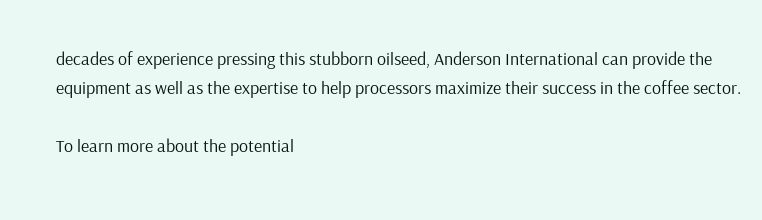decades of experience pressing this stubborn oilseed, Anderson International can provide the equipment as well as the expertise to help processors maximize their success in the coffee sector.

To learn more about the potential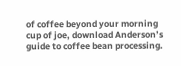of coffee beyond your morning cup of joe, download Anderson’s guide to coffee bean processing.